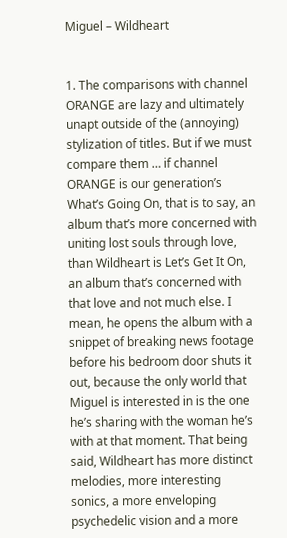Miguel – Wildheart


1. The comparisons with channel ORANGE are lazy and ultimately unapt outside of the (annoying) stylization of titles. But if we must compare them … if channel ORANGE is our generation’s What’s Going On, that is to say, an album that’s more concerned with uniting lost souls through love, than Wildheart is Let’s Get It On, an album that’s concerned with that love and not much else. I mean, he opens the album with a snippet of breaking news footage before his bedroom door shuts it out, because the only world that Miguel is interested in is the one he’s sharing with the woman he’s with at that moment. That being said, Wildheart has more distinct melodies, more interesting sonics, a more enveloping psychedelic vision and a more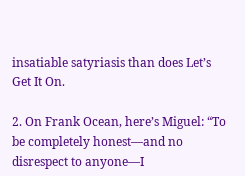insatiable satyriasis than does Let’s Get It On.

2. On Frank Ocean, here’s Miguel: “To be completely honest—and no disrespect to anyone—I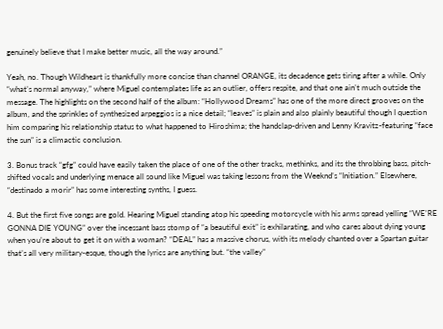genuinely believe that I make better music, all the way around.”

Yeah, no. Though Wildheart is thankfully more concise than channel ORANGE, its decadence gets tiring after a while. Only “what’s normal anyway,” where Miguel contemplates life as an outlier, offers respite, and that one ain’t much outside the message. The highlights on the second half of the album: “Hollywood Dreams” has one of the more direct grooves on the album, and the sprinkles of synthesized arpeggios is a nice detail; “leaves” is plain and also plainly beautiful though I question him comparing his relationship status to what happened to Hiroshima; the handclap-driven and Lenny Kravitz-featuring “face the sun” is a climactic conclusion.

3. Bonus track “gfg” could have easily taken the place of one of the other tracks, methinks, and its the throbbing bass, pitch-shifted vocals and underlying menace all sound like Miguel was taking lessons from the Weeknd’s “Initiation.” Elsewhere, “destinado a morir” has some interesting synths, I guess.

4. But the first five songs are gold. Hearing Miguel standing atop his speeding motorcycle with his arms spread yelling “WE’RE GONNA DIE YOUNG” over the incessant bass stomp of “a beautiful exit” is exhilarating, and who cares about dying young when you’re about to get it on with a woman? “DEAL” has a massive chorus, with its melody chanted over a Spartan guitar that’s all very military-esque, though the lyrics are anything but. “the valley”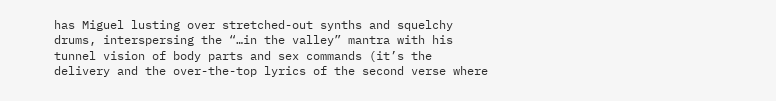has Miguel lusting over stretched-out synths and squelchy drums, interspersing the “…in the valley” mantra with his tunnel vision of body parts and sex commands (it’s the delivery and the over-the-top lyrics of the second verse where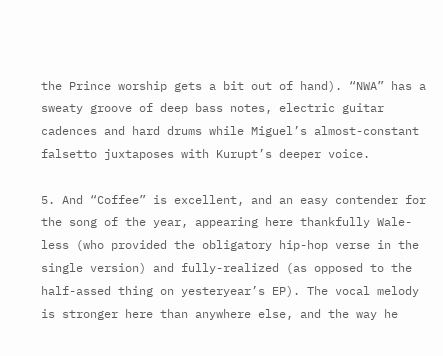the Prince worship gets a bit out of hand). “NWA” has a sweaty groove of deep bass notes, electric guitar cadences and hard drums while Miguel’s almost-constant falsetto juxtaposes with Kurupt’s deeper voice.

5. And “Coffee” is excellent, and an easy contender for the song of the year, appearing here thankfully Wale-less (who provided the obligatory hip-hop verse in the single version) and fully-realized (as opposed to the half-assed thing on yesteryear’s EP). The vocal melody is stronger here than anywhere else, and the way he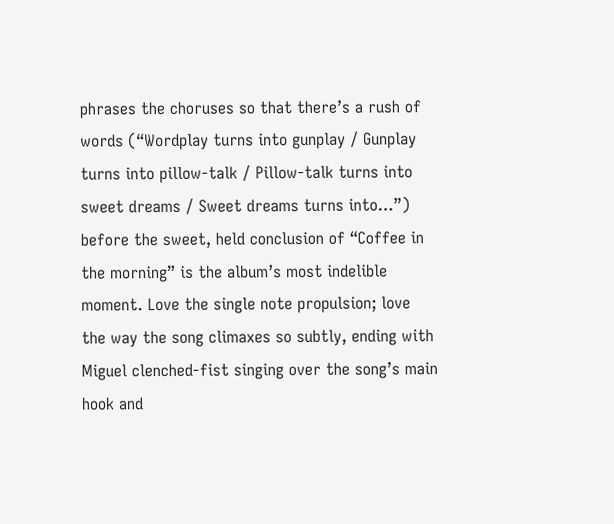phrases the choruses so that there’s a rush of words (“Wordplay turns into gunplay / Gunplay turns into pillow-talk / Pillow-talk turns into sweet dreams / Sweet dreams turns into…”) before the sweet, held conclusion of “Coffee in the morning” is the album’s most indelible moment. Love the single note propulsion; love the way the song climaxes so subtly, ending with Miguel clenched-fist singing over the song’s main hook and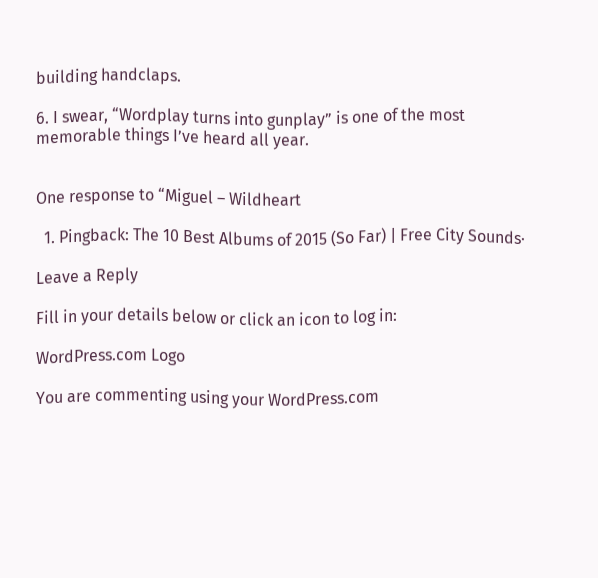building handclaps.

6. I swear, “Wordplay turns into gunplay” is one of the most memorable things I’ve heard all year.


One response to “Miguel – Wildheart

  1. Pingback: The 10 Best Albums of 2015 (So Far) | Free City Sounds·

Leave a Reply

Fill in your details below or click an icon to log in:

WordPress.com Logo

You are commenting using your WordPress.com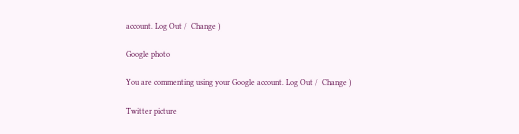account. Log Out /  Change )

Google photo

You are commenting using your Google account. Log Out /  Change )

Twitter picture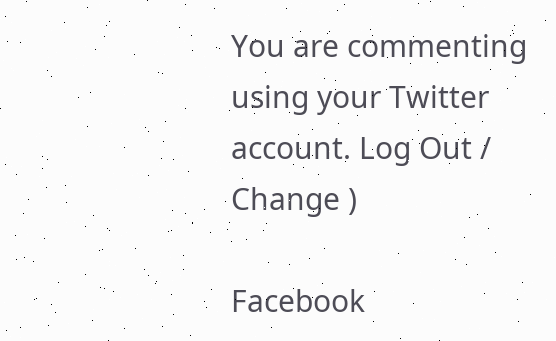You are commenting using your Twitter account. Log Out /  Change )

Facebook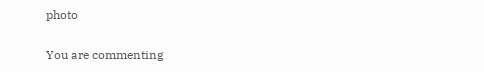photo

You are commenting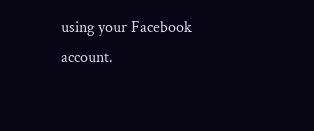using your Facebook account.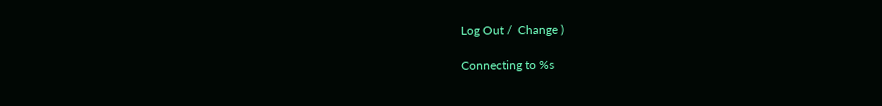Log Out /  Change )

Connecting to %s